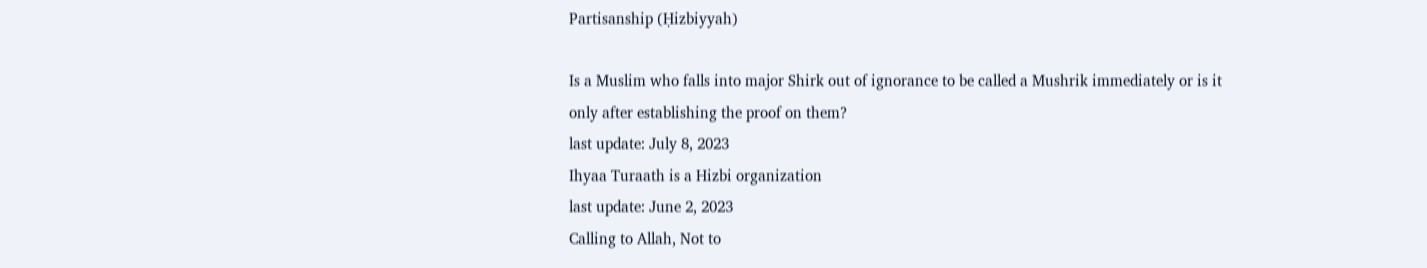Partisanship (Ḥizbiyyah)

Is a Muslim who falls into major Shirk out of ignorance to be called a Mushrik immediately or is it only after establishing the proof on them?
last update: July 8, 2023
Ihyaa Turaath is a Hizbi organization
last update: June 2, 2023
Calling to Allah, Not to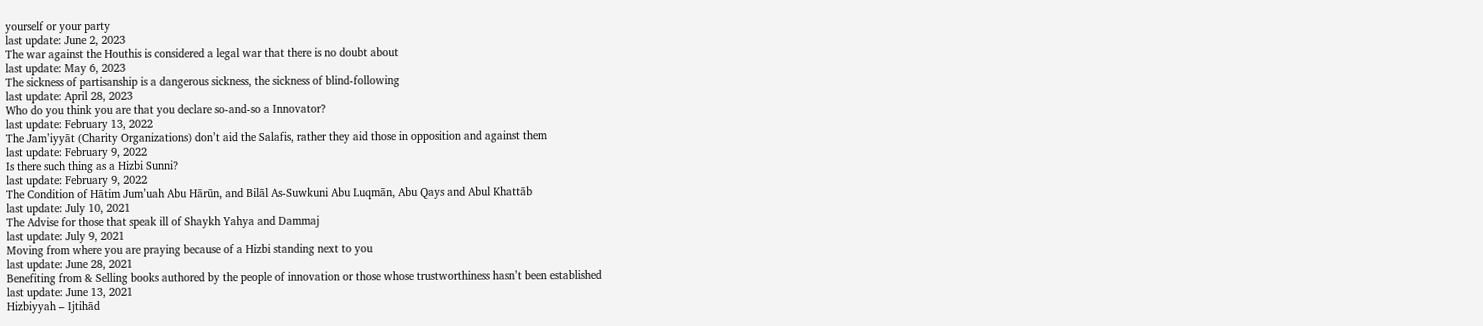yourself or your party
last update: June 2, 2023
The war against the Houthis is considered a legal war that there is no doubt about
last update: May 6, 2023
The sickness of partisanship is a dangerous sickness, the sickness of blind-following
last update: April 28, 2023
Who do you think you are that you declare so-and-so a Innovator?
last update: February 13, 2022
The Jam’iyyāt (Charity Organizations) don’t aid the Salafis, rather they aid those in opposition and against them
last update: February 9, 2022
Is there such thing as a Hizbi Sunni?
last update: February 9, 2022
The Condition of Hātim Jum’uah Abu Hārūn, and Bilāl As-Suwkuni Abu Luqmān, Abu Qays and Abul Khattāb
last update: July 10, 2021
The Advise for those that speak ill of Shaykh Yahya and Dammaj
last update: July 9, 2021
Moving from where you are praying because of a Hizbi standing next to you
last update: June 28, 2021
Benefiting from & Selling books authored by the people of innovation or those whose trustworthiness hasn’t been established
last update: June 13, 2021
Hizbiyyah – Ijtihād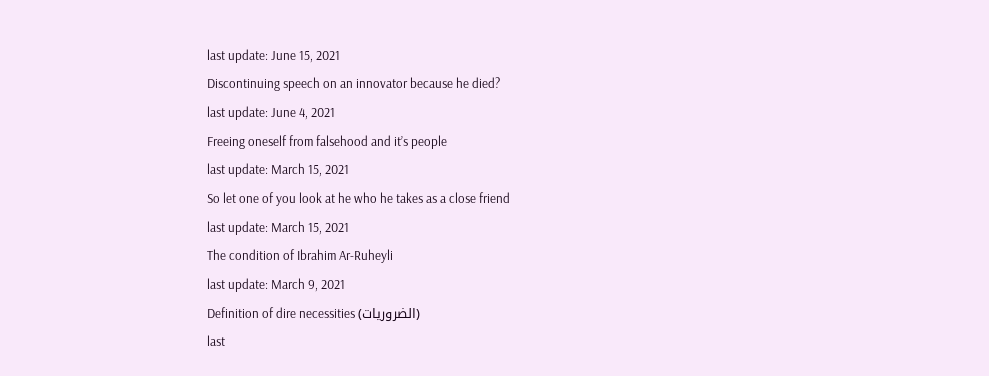last update: June 15, 2021
Discontinuing speech on an innovator because he died?
last update: June 4, 2021
Freeing oneself from falsehood and it’s people
last update: March 15, 2021
So let one of you look at he who he takes as a close friend
last update: March 15, 2021
The condition of Ibrahim Ar-Ruheyli
last update: March 9, 2021
Definition of dire necessities (الضروريات)
last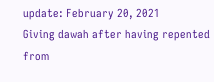update: February 20, 2021
Giving dawah after having repented from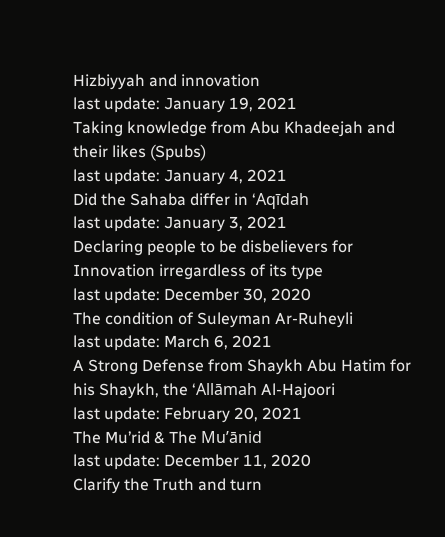Hizbiyyah and innovation
last update: January 19, 2021
Taking knowledge from Abu Khadeejah and their likes (Spubs)
last update: January 4, 2021
Did the Sahaba differ in ‘Aqīdah
last update: January 3, 2021
Declaring people to be disbelievers for Innovation irregardless of its type
last update: December 30, 2020
The condition of Suleyman Ar-Ruheyli
last update: March 6, 2021
A Strong Defense from Shaykh Abu Hatim for his Shaykh, the ‘Allāmah Al-Hajoori
last update: February 20, 2021
The Mu’rid & The Mu’ānid
last update: December 11, 2020
Clarify the Truth and turn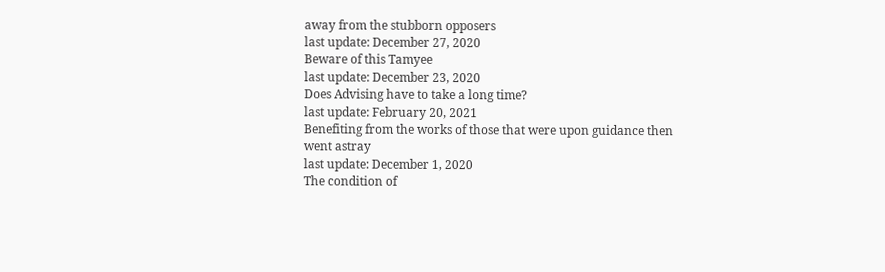away from the stubborn opposers
last update: December 27, 2020
Beware of this Tamyee
last update: December 23, 2020
Does Advising have to take a long time?
last update: February 20, 2021
Benefiting from the works of those that were upon guidance then went astray
last update: December 1, 2020
The condition of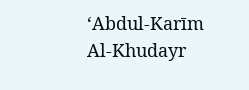‘Abdul-Karīm Al-Khudayr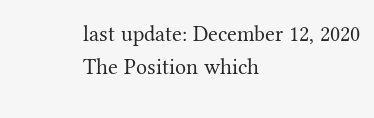last update: December 12, 2020
The Position which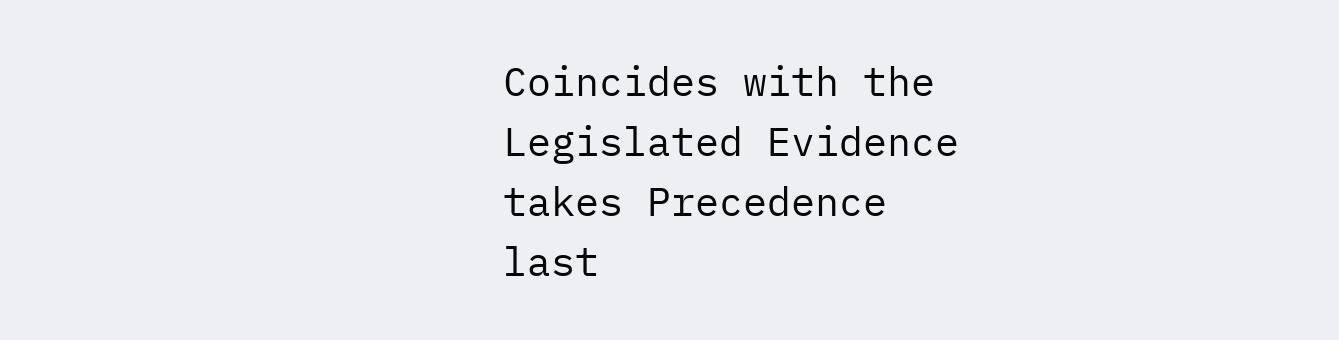Coincides with the Legislated Evidence takes Precedence
last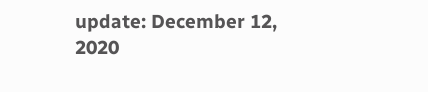update: December 12, 2020